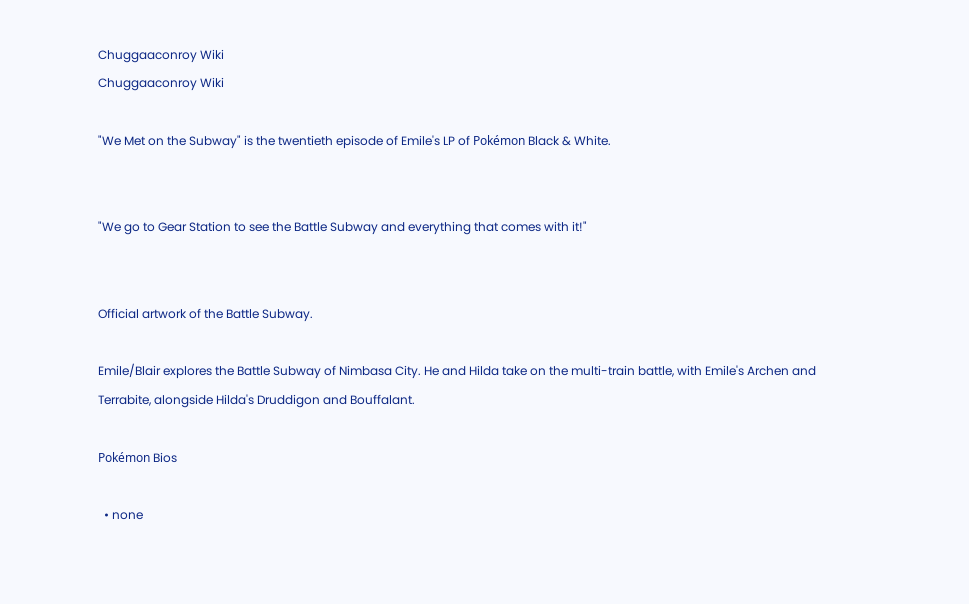Chuggaaconroy Wiki
Chuggaaconroy Wiki

"We Met on the Subway" is the twentieth episode of Emile's LP of Pokémon Black & White.


"We go to Gear Station to see the Battle Subway and everything that comes with it!"


Official artwork of the Battle Subway.

Emile/Blair explores the Battle Subway of Nimbasa City. He and Hilda take on the multi-train battle, with Emile's Archen and Terrabite, alongside Hilda's Druddigon and Bouffalant.

Pokémon Bios

  • none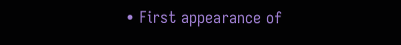• First appearance of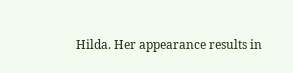Hilda. Her appearance results in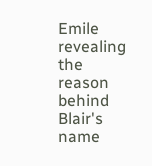Emile revealing the reason behind Blair's name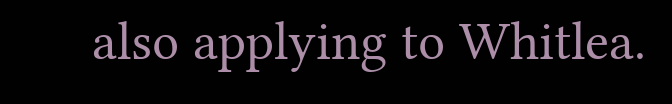also applying to Whitlea.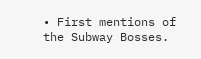• First mentions of the Subway Bosses.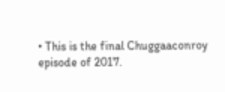• This is the final Chuggaaconroy episode of 2017.